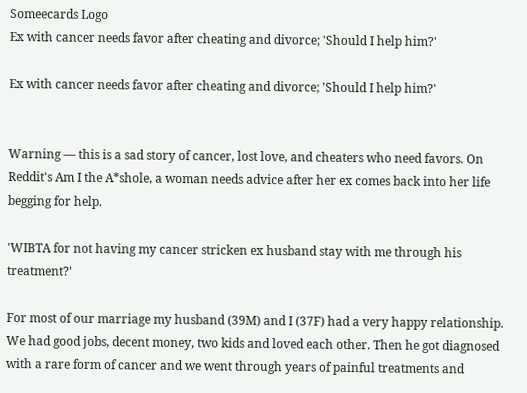Someecards Logo
Ex with cancer needs favor after cheating and divorce; 'Should I help him?'

Ex with cancer needs favor after cheating and divorce; 'Should I help him?'


Warning — this is a sad story of cancer, lost love, and cheaters who need favors. On Reddit's Am I the A*shole, a woman needs advice after her ex comes back into her life begging for help.

'WIBTA for not having my cancer stricken ex husband stay with me through his treatment?'

For most of our marriage my husband (39M) and I (37F) had a very happy relationship. We had good jobs, decent money, two kids and loved each other. Then he got diagnosed with a rare form of cancer and we went through years of painful treatments and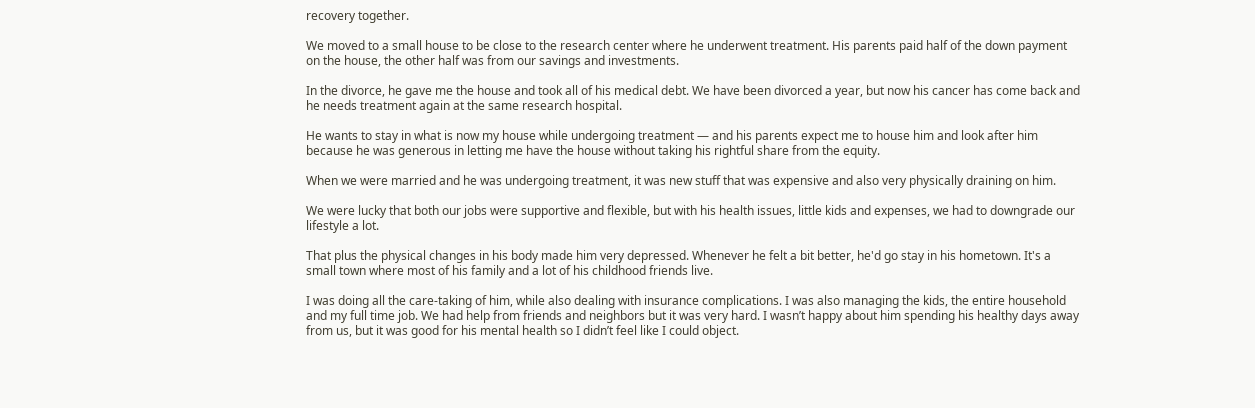recovery together.

We moved to a small house to be close to the research center where he underwent treatment. His parents paid half of the down payment on the house, the other half was from our savings and investments.

In the divorce, he gave me the house and took all of his medical debt. We have been divorced a year, but now his cancer has come back and he needs treatment again at the same research hospital.

He wants to stay in what is now my house while undergoing treatment — and his parents expect me to house him and look after him because he was generous in letting me have the house without taking his rightful share from the equity.

When we were married and he was undergoing treatment, it was new stuff that was expensive and also very physically draining on him.

We were lucky that both our jobs were supportive and flexible, but with his health issues, little kids and expenses, we had to downgrade our lifestyle a lot.

That plus the physical changes in his body made him very depressed. Whenever he felt a bit better, he'd go stay in his hometown. It's a small town where most of his family and a lot of his childhood friends live.

I was doing all the care-taking of him, while also dealing with insurance complications. I was also managing the kids, the entire household and my full time job. We had help from friends and neighbors but it was very hard. I wasn’t happy about him spending his healthy days away from us, but it was good for his mental health so I didn’t feel like I could object.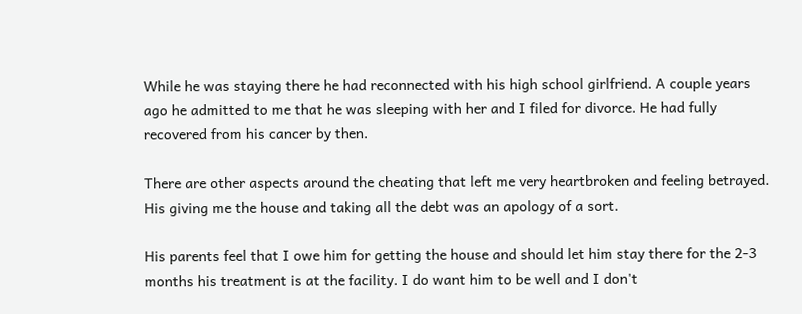While he was staying there he had reconnected with his high school girlfriend. A couple years ago he admitted to me that he was sleeping with her and I filed for divorce. He had fully recovered from his cancer by then.

There are other aspects around the cheating that left me very heartbroken and feeling betrayed. His giving me the house and taking all the debt was an apology of a sort.

His parents feel that I owe him for getting the house and should let him stay there for the 2-3 months his treatment is at the facility. I do want him to be well and I don't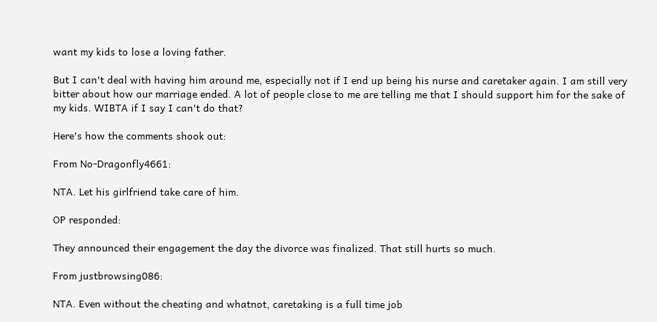want my kids to lose a loving father.

But I can't deal with having him around me, especially not if I end up being his nurse and caretaker again. I am still very bitter about how our marriage ended. A lot of people close to me are telling me that I should support him for the sake of my kids. WIBTA if I say I can't do that?

Here's how the comments shook out:

From No-Dragonfly4661:

NTA. Let his girlfriend take care of him.

OP responded:

They announced their engagement the day the divorce was finalized. That still hurts so much.

From justbrowsing086:

NTA. Even without the cheating and whatnot, caretaking is a full time job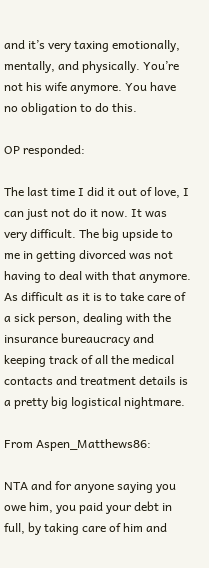and it’s very taxing emotionally, mentally, and physically. You’re not his wife anymore. You have no obligation to do this.

OP responded:

The last time I did it out of love, I can just not do it now. It was very difficult. The big upside to me in getting divorced was not having to deal with that anymore. As difficult as it is to take care of a sick person, dealing with the insurance bureaucracy and keeping track of all the medical contacts and treatment details is a pretty big logistical nightmare.

From Aspen_Matthews86:

NTA and for anyone saying you owe him, you paid your debt in full, by taking care of him and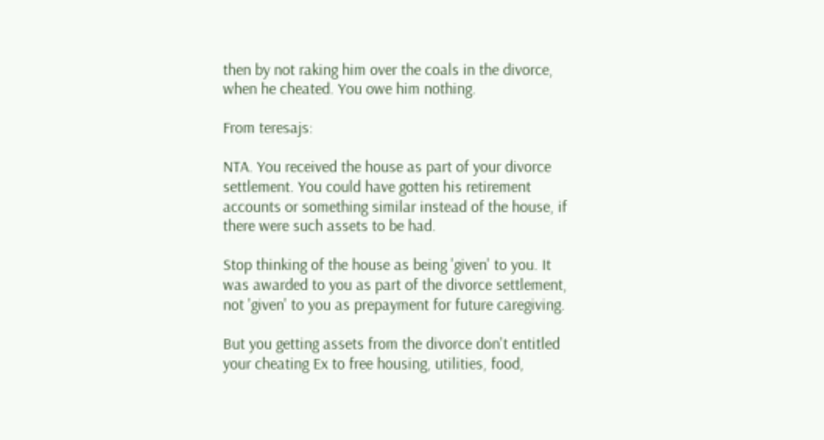then by not raking him over the coals in the divorce, when he cheated. You owe him nothing.

From teresajs:

NTA. You received the house as part of your divorce settlement. You could have gotten his retirement accounts or something similar instead of the house, if there were such assets to be had.

Stop thinking of the house as being 'given' to you. It was awarded to you as part of the divorce settlement, not 'given' to you as prepayment for future caregiving.

But you getting assets from the divorce don't entitled your cheating Ex to free housing, utilities, food,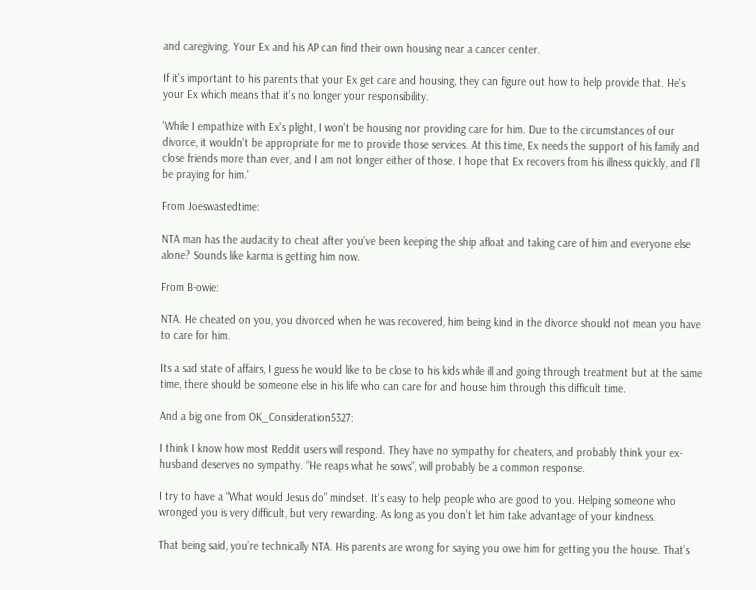and caregiving. Your Ex and his AP can find their own housing near a cancer center.

If it's important to his parents that your Ex get care and housing, they can figure out how to help provide that. He's your Ex which means that it's no longer your responsibility.

'While I empathize with Ex's plight, I won't be housing nor providing care for him. Due to the circumstances of our divorce, it wouldn't be appropriate for me to provide those services. At this time, Ex needs the support of his family and close friends more than ever, and I am not longer either of those. I hope that Ex recovers from his illness quickly, and I'll be praying for him.'

From Joeswastedtime:

NTA man has the audacity to cheat after you’ve been keeping the ship afloat and taking care of him and everyone else alone? Sounds like karma is getting him now.

From B-owie:

NTA. He cheated on you, you divorced when he was recovered, him being kind in the divorce should not mean you have to care for him.

Its a sad state of affairs, I guess he would like to be close to his kids while ill and going through treatment but at the same time, there should be someone else in his life who can care for and house him through this difficult time.

And a big one from OK_Consideration5327:

I think I know how most Reddit users will respond. They have no sympathy for cheaters, and probably think your ex-husband deserves no sympathy. “He reaps what he sows”, will probably be a common response.

I try to have a “What would Jesus do” mindset. It’s easy to help people who are good to you. Helping someone who wronged you is very difficult, but very rewarding. As long as you don’t let him take advantage of your kindness.

That being said, you’re technically NTA. His parents are wrong for saying you owe him for getting you the house. That’s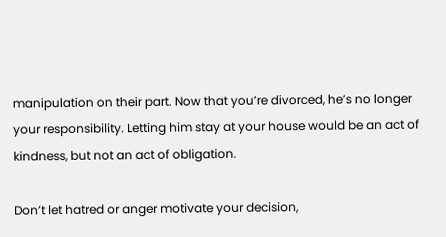manipulation on their part. Now that you’re divorced, he’s no longer your responsibility. Letting him stay at your house would be an act of kindness, but not an act of obligation.

Don’t let hatred or anger motivate your decision,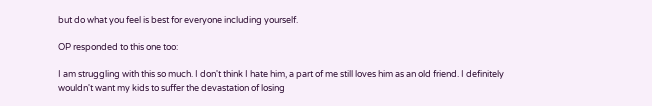but do what you feel is best for everyone including yourself.

OP responded to this one too:

I am struggling with this so much. I don't think I hate him, a part of me still loves him as an old friend. I definitely wouldn't want my kids to suffer the devastation of losing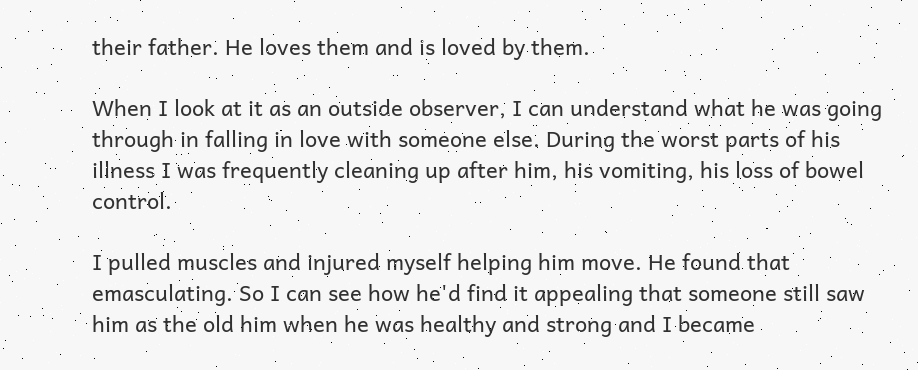their father. He loves them and is loved by them.

When I look at it as an outside observer, I can understand what he was going through in falling in love with someone else. During the worst parts of his illness I was frequently cleaning up after him, his vomiting, his loss of bowel control.

I pulled muscles and injured myself helping him move. He found that emasculating. So I can see how he'd find it appealing that someone still saw him as the old him when he was healthy and strong and I became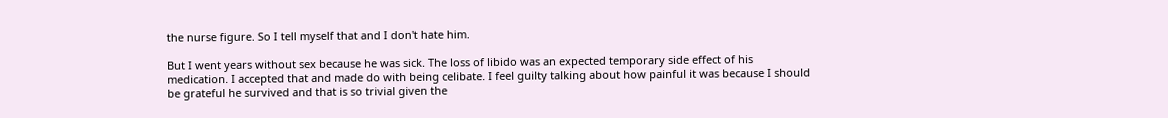the nurse figure. So I tell myself that and I don't hate him.

But I went years without sex because he was sick. The loss of libido was an expected temporary side effect of his medication. I accepted that and made do with being celibate. I feel guilty talking about how painful it was because I should be grateful he survived and that is so trivial given the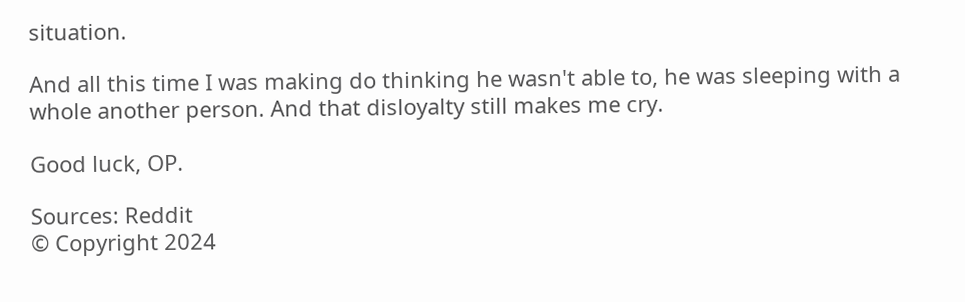situation.

And all this time I was making do thinking he wasn't able to, he was sleeping with a whole another person. And that disloyalty still makes me cry.

Good luck, OP.

Sources: Reddit
© Copyright 2024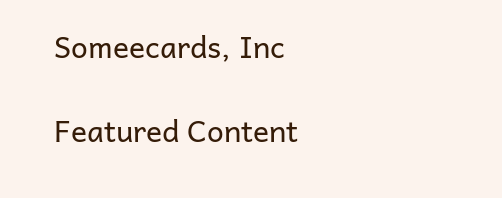Someecards, Inc

Featured Content